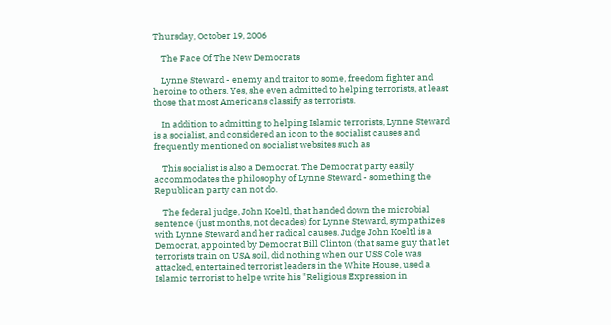Thursday, October 19, 2006

    The Face Of The New Democrats

    Lynne Steward - enemy and traitor to some, freedom fighter and heroine to others. Yes, she even admitted to helping terrorists, at least those that most Americans classify as terrorists.

    In addition to admitting to helping Islamic terrorists, Lynne Steward is a socialist, and considered an icon to the socialist causes and frequently mentioned on socialist websites such as

    This socialist is also a Democrat. The Democrat party easily accommodates the philosophy of Lynne Steward - something the Republican party can not do.

    The federal judge, John Koeltl, that handed down the microbial sentence (just months, not decades) for Lynne Steward, sympathizes with Lynne Steward and her radical causes. Judge John Koeltl is a Democrat, appointed by Democrat Bill Clinton (that same guy that let terrorists train on USA soil, did nothing when our USS Cole was attacked, entertained terrorist leaders in the White House, used a Islamic terrorist to helpe write his "Religious Expression in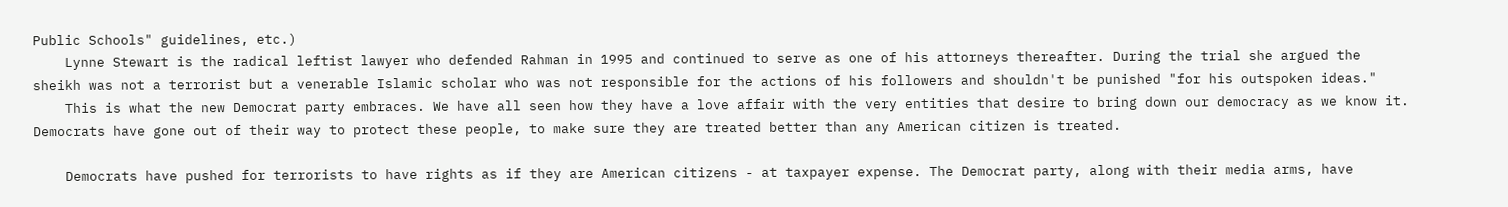Public Schools" guidelines, etc.)
    Lynne Stewart is the radical leftist lawyer who defended Rahman in 1995 and continued to serve as one of his attorneys thereafter. During the trial she argued the sheikh was not a terrorist but a venerable Islamic scholar who was not responsible for the actions of his followers and shouldn't be punished "for his outspoken ideas."
    This is what the new Democrat party embraces. We have all seen how they have a love affair with the very entities that desire to bring down our democracy as we know it. Democrats have gone out of their way to protect these people, to make sure they are treated better than any American citizen is treated.

    Democrats have pushed for terrorists to have rights as if they are American citizens - at taxpayer expense. The Democrat party, along with their media arms, have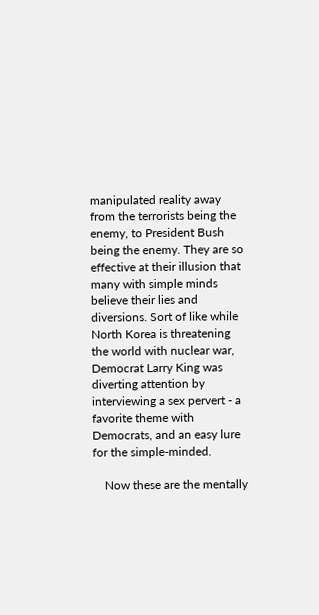manipulated reality away from the terrorists being the enemy, to President Bush being the enemy. They are so effective at their illusion that many with simple minds believe their lies and diversions. Sort of like while North Korea is threatening the world with nuclear war, Democrat Larry King was diverting attention by interviewing a sex pervert - a favorite theme with Democrats, and an easy lure for the simple-minded.

    Now these are the mentally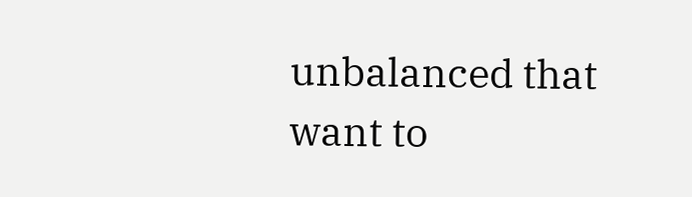unbalanced that want to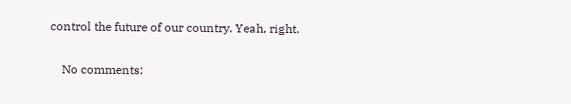control the future of our country. Yeah, right.

    No comments: